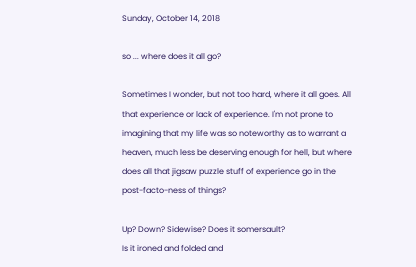Sunday, October 14, 2018

so ... where does it all go?

Sometimes I wonder, but not too hard, where it all goes. All that experience or lack of experience. I'm not prone to imagining that my life was so noteworthy as to warrant a heaven, much less be deserving enough for hell, but where does all that jigsaw puzzle stuff of experience go in the post-facto-ness of things?

Up? Down? Sidewise? Does it somersault?
Is it ironed and folded and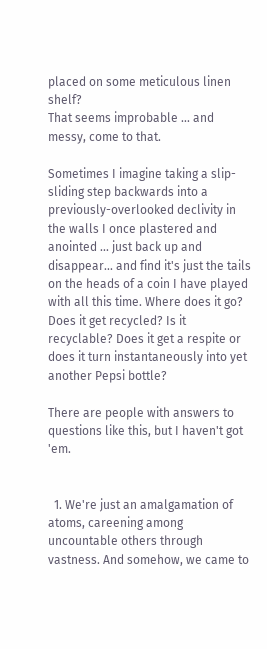placed on some meticulous linen shelf?
That seems improbable ... and messy, come to that.

Sometimes I imagine taking a slip-sliding step backwards into a previously-overlooked declivity in the walls I once plastered and anointed ... just back up and disappear... and find it's just the tails on the heads of a coin I have played with all this time. Where does it go? Does it get recycled? Is it recyclable? Does it get a respite or does it turn instantaneously into yet another Pepsi bottle?

There are people with answers to questions like this, but I haven't got 'em.


  1. We're just an amalgamation of atoms, careening among uncountable others through vastness. And somehow, we came to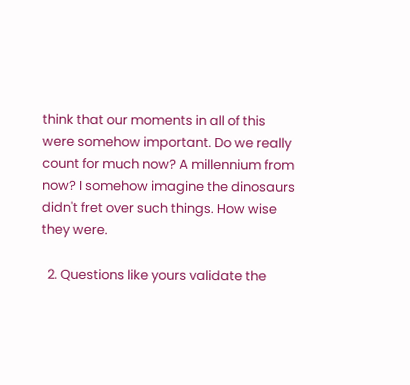think that our moments in all of this were somehow important. Do we really count for much now? A millennium from now? I somehow imagine the dinosaurs didn't fret over such things. How wise they were.

  2. Questions like yours validate the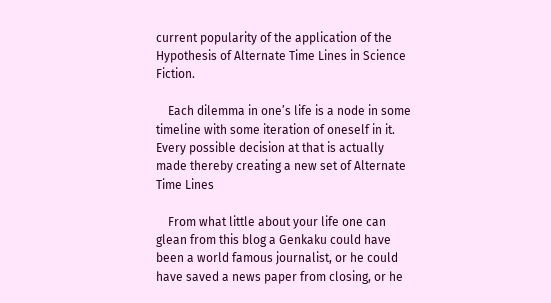current popularity of the application of the Hypothesis of Alternate Time Lines in Science Fiction.

    Each dilemma in one’s life is a node in some timeline with some iteration of oneself in it. Every possible decision at that is actually made thereby creating a new set of Alternate Time Lines

    From what little about your life one can glean from this blog a Genkaku could have been a world famous journalist, or he could have saved a news paper from closing, or he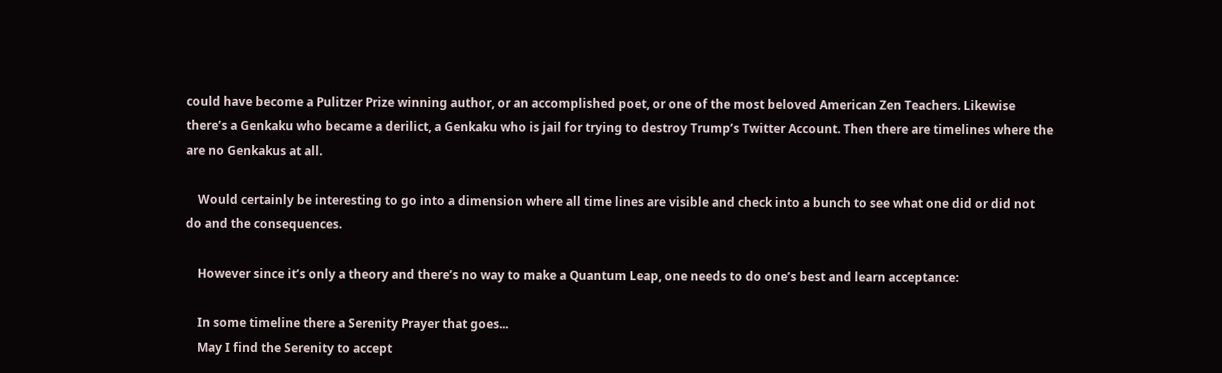could have become a Pulitzer Prize winning author, or an accomplished poet, or one of the most beloved American Zen Teachers. Likewise there’s a Genkaku who became a derilict, a Genkaku who is jail for trying to destroy Trump’s Twitter Account. Then there are timelines where the are no Genkakus at all.

    Would certainly be interesting to go into a dimension where all time lines are visible and check into a bunch to see what one did or did not do and the consequences.

    However since it’s only a theory and there’s no way to make a Quantum Leap, one needs to do one’s best and learn acceptance:

    In some timeline there a Serenity Prayer that goes...
    May I find the Serenity to accept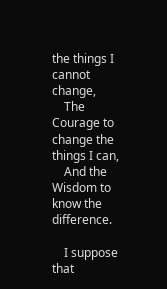the things I cannot change,
    The Courage to change the things I can,
    And the Wisdom to know the difference.

    I suppose that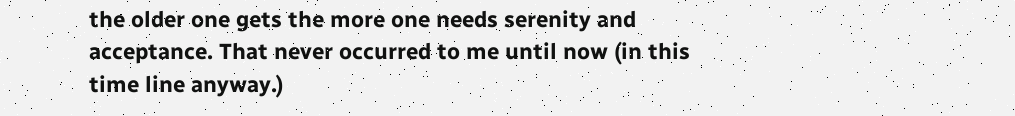the older one gets the more one needs serenity and acceptance. That never occurred to me until now (in this time line anyway.)